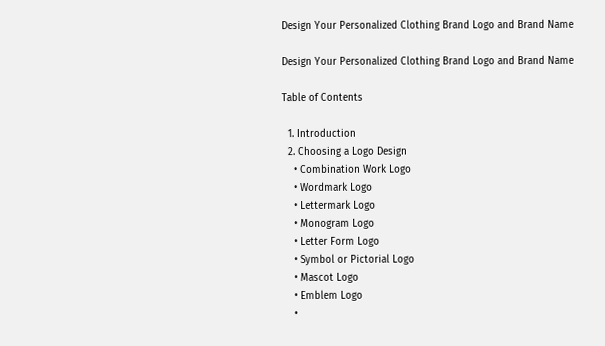Design Your Personalized Clothing Brand Logo and Brand Name

Design Your Personalized Clothing Brand Logo and Brand Name

Table of Contents

  1. Introduction
  2. Choosing a Logo Design
    • Combination Work Logo
    • Wordmark Logo
    • Lettermark Logo
    • Monogram Logo
    • Letter Form Logo
    • Symbol or Pictorial Logo
    • Mascot Logo
    • Emblem Logo
    •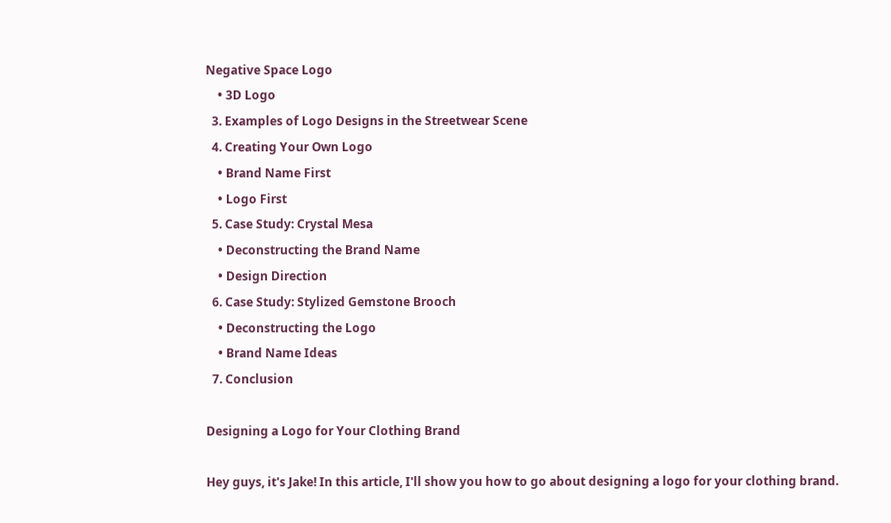Negative Space Logo
    • 3D Logo
  3. Examples of Logo Designs in the Streetwear Scene
  4. Creating Your Own Logo
    • Brand Name First
    • Logo First
  5. Case Study: Crystal Mesa
    • Deconstructing the Brand Name
    • Design Direction
  6. Case Study: Stylized Gemstone Brooch
    • Deconstructing the Logo
    • Brand Name Ideas
  7. Conclusion

Designing a Logo for Your Clothing Brand

Hey guys, it's Jake! In this article, I'll show you how to go about designing a logo for your clothing brand.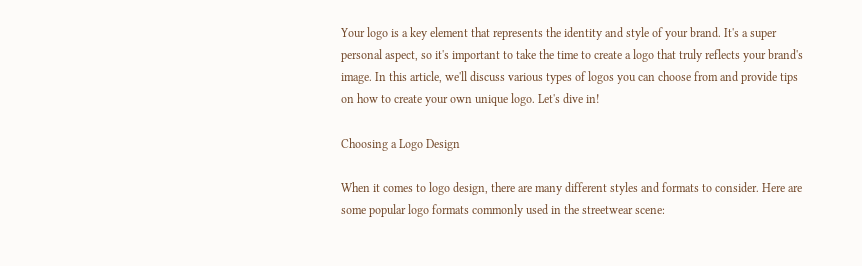Your logo is a key element that represents the identity and style of your brand. It's a super personal aspect, so it's important to take the time to create a logo that truly reflects your brand's image. In this article, we'll discuss various types of logos you can choose from and provide tips on how to create your own unique logo. Let's dive in!

Choosing a Logo Design

When it comes to logo design, there are many different styles and formats to consider. Here are some popular logo formats commonly used in the streetwear scene: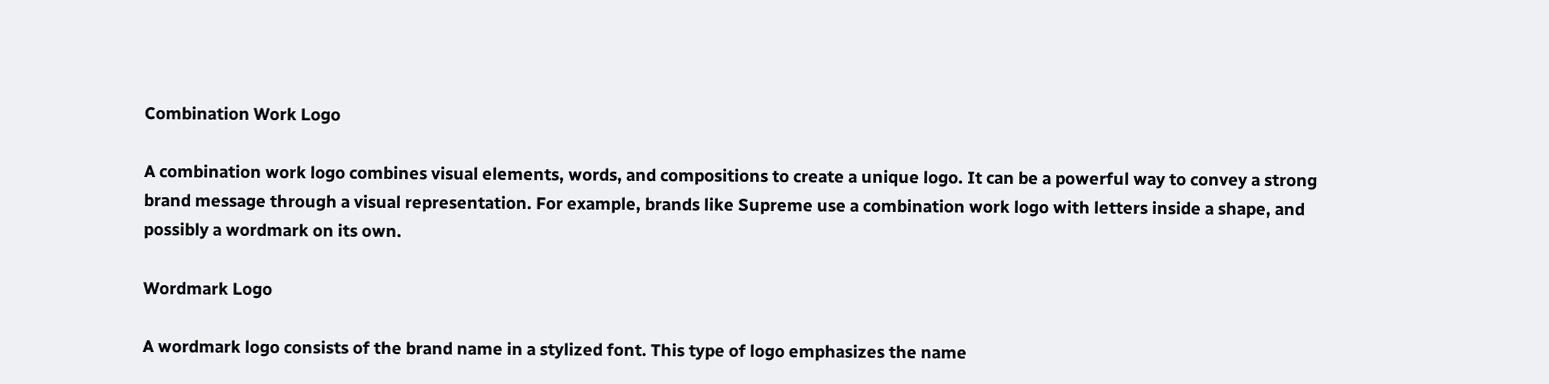Combination Work Logo

A combination work logo combines visual elements, words, and compositions to create a unique logo. It can be a powerful way to convey a strong brand message through a visual representation. For example, brands like Supreme use a combination work logo with letters inside a shape, and possibly a wordmark on its own.

Wordmark Logo

A wordmark logo consists of the brand name in a stylized font. This type of logo emphasizes the name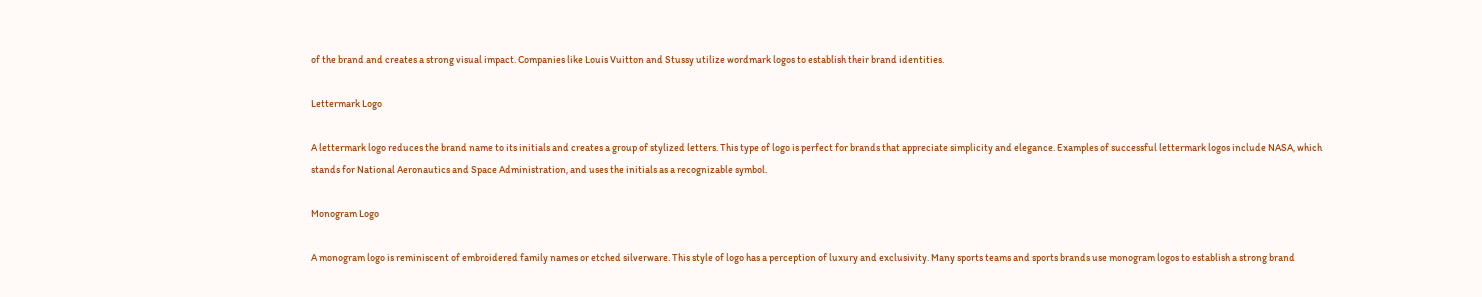of the brand and creates a strong visual impact. Companies like Louis Vuitton and Stussy utilize wordmark logos to establish their brand identities.

Lettermark Logo

A lettermark logo reduces the brand name to its initials and creates a group of stylized letters. This type of logo is perfect for brands that appreciate simplicity and elegance. Examples of successful lettermark logos include NASA, which stands for National Aeronautics and Space Administration, and uses the initials as a recognizable symbol.

Monogram Logo

A monogram logo is reminiscent of embroidered family names or etched silverware. This style of logo has a perception of luxury and exclusivity. Many sports teams and sports brands use monogram logos to establish a strong brand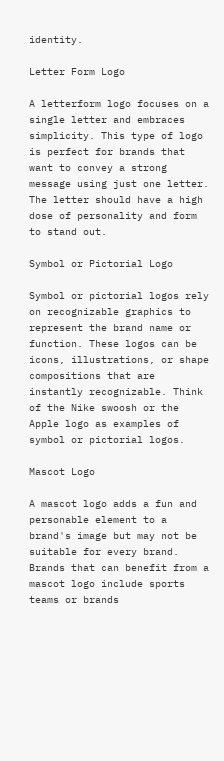identity.

Letter Form Logo

A letterform logo focuses on a single letter and embraces simplicity. This type of logo is perfect for brands that want to convey a strong message using just one letter. The letter should have a high dose of personality and form to stand out.

Symbol or Pictorial Logo

Symbol or pictorial logos rely on recognizable graphics to represent the brand name or function. These logos can be icons, illustrations, or shape compositions that are instantly recognizable. Think of the Nike swoosh or the Apple logo as examples of symbol or pictorial logos.

Mascot Logo

A mascot logo adds a fun and personable element to a brand's image but may not be suitable for every brand. Brands that can benefit from a mascot logo include sports teams or brands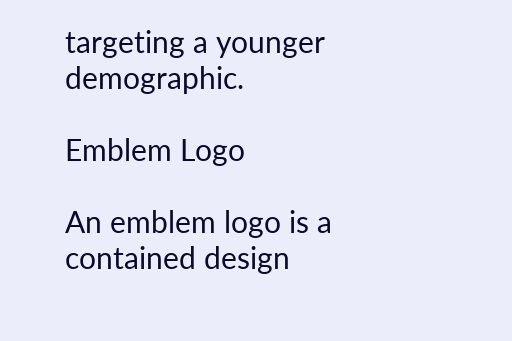targeting a younger demographic.

Emblem Logo

An emblem logo is a contained design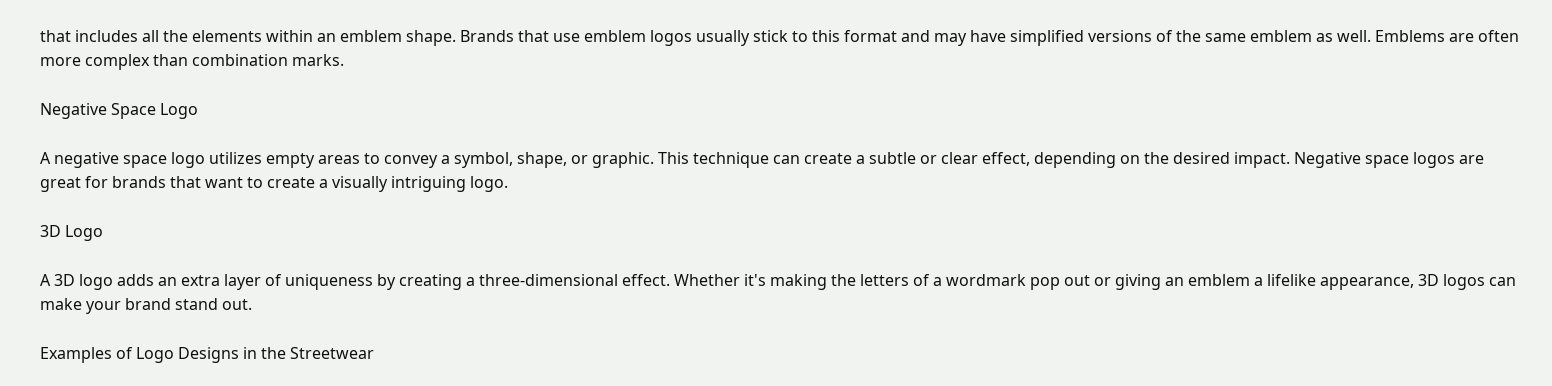that includes all the elements within an emblem shape. Brands that use emblem logos usually stick to this format and may have simplified versions of the same emblem as well. Emblems are often more complex than combination marks.

Negative Space Logo

A negative space logo utilizes empty areas to convey a symbol, shape, or graphic. This technique can create a subtle or clear effect, depending on the desired impact. Negative space logos are great for brands that want to create a visually intriguing logo.

3D Logo

A 3D logo adds an extra layer of uniqueness by creating a three-dimensional effect. Whether it's making the letters of a wordmark pop out or giving an emblem a lifelike appearance, 3D logos can make your brand stand out.

Examples of Logo Designs in the Streetwear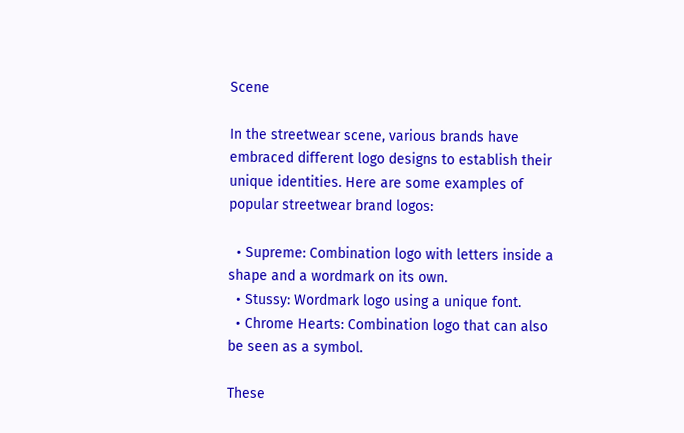Scene

In the streetwear scene, various brands have embraced different logo designs to establish their unique identities. Here are some examples of popular streetwear brand logos:

  • Supreme: Combination logo with letters inside a shape and a wordmark on its own.
  • Stussy: Wordmark logo using a unique font.
  • Chrome Hearts: Combination logo that can also be seen as a symbol.

These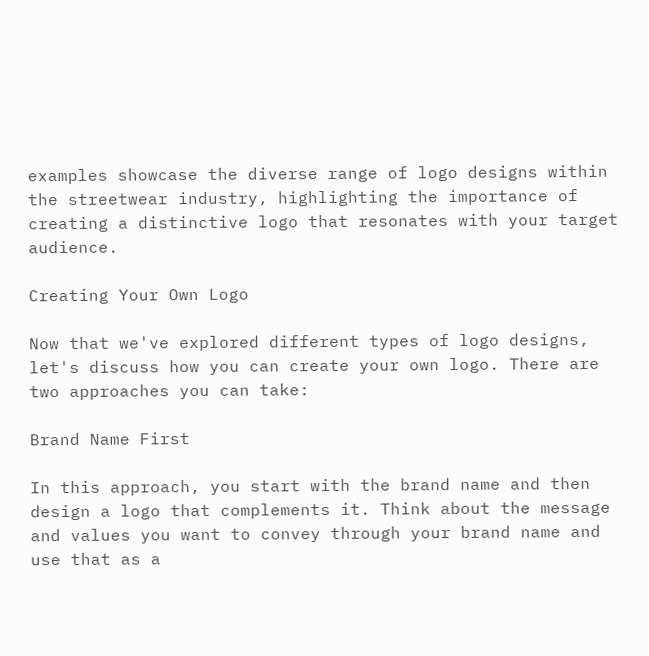examples showcase the diverse range of logo designs within the streetwear industry, highlighting the importance of creating a distinctive logo that resonates with your target audience.

Creating Your Own Logo

Now that we've explored different types of logo designs, let's discuss how you can create your own logo. There are two approaches you can take:

Brand Name First

In this approach, you start with the brand name and then design a logo that complements it. Think about the message and values you want to convey through your brand name and use that as a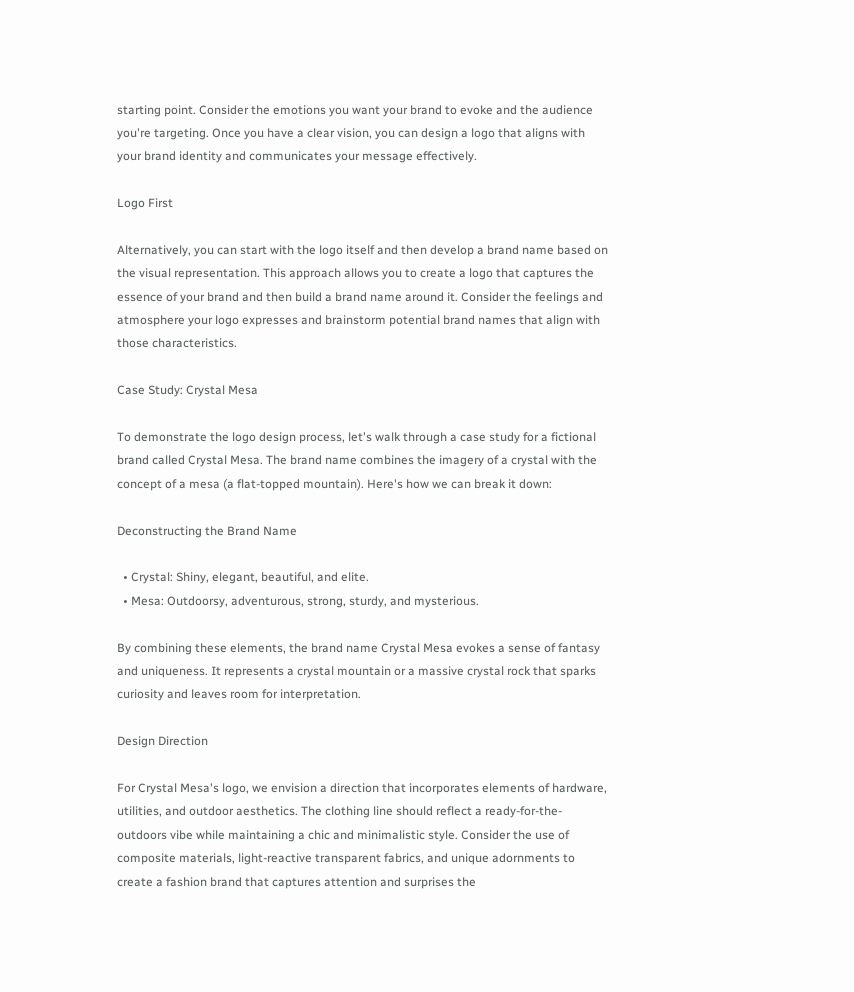starting point. Consider the emotions you want your brand to evoke and the audience you're targeting. Once you have a clear vision, you can design a logo that aligns with your brand identity and communicates your message effectively.

Logo First

Alternatively, you can start with the logo itself and then develop a brand name based on the visual representation. This approach allows you to create a logo that captures the essence of your brand and then build a brand name around it. Consider the feelings and atmosphere your logo expresses and brainstorm potential brand names that align with those characteristics.

Case Study: Crystal Mesa

To demonstrate the logo design process, let's walk through a case study for a fictional brand called Crystal Mesa. The brand name combines the imagery of a crystal with the concept of a mesa (a flat-topped mountain). Here's how we can break it down:

Deconstructing the Brand Name

  • Crystal: Shiny, elegant, beautiful, and elite.
  • Mesa: Outdoorsy, adventurous, strong, sturdy, and mysterious.

By combining these elements, the brand name Crystal Mesa evokes a sense of fantasy and uniqueness. It represents a crystal mountain or a massive crystal rock that sparks curiosity and leaves room for interpretation.

Design Direction

For Crystal Mesa's logo, we envision a direction that incorporates elements of hardware, utilities, and outdoor aesthetics. The clothing line should reflect a ready-for-the-outdoors vibe while maintaining a chic and minimalistic style. Consider the use of composite materials, light-reactive transparent fabrics, and unique adornments to create a fashion brand that captures attention and surprises the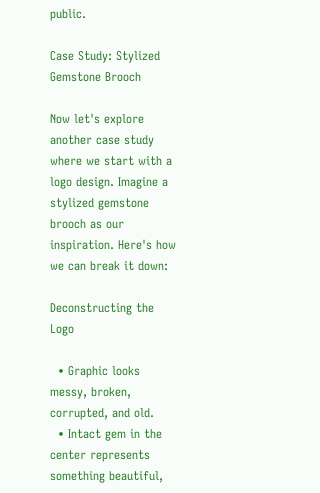public.

Case Study: Stylized Gemstone Brooch

Now let's explore another case study where we start with a logo design. Imagine a stylized gemstone brooch as our inspiration. Here's how we can break it down:

Deconstructing the Logo

  • Graphic looks messy, broken, corrupted, and old.
  • Intact gem in the center represents something beautiful,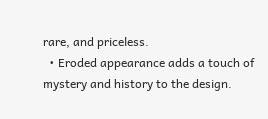rare, and priceless.
  • Eroded appearance adds a touch of mystery and history to the design.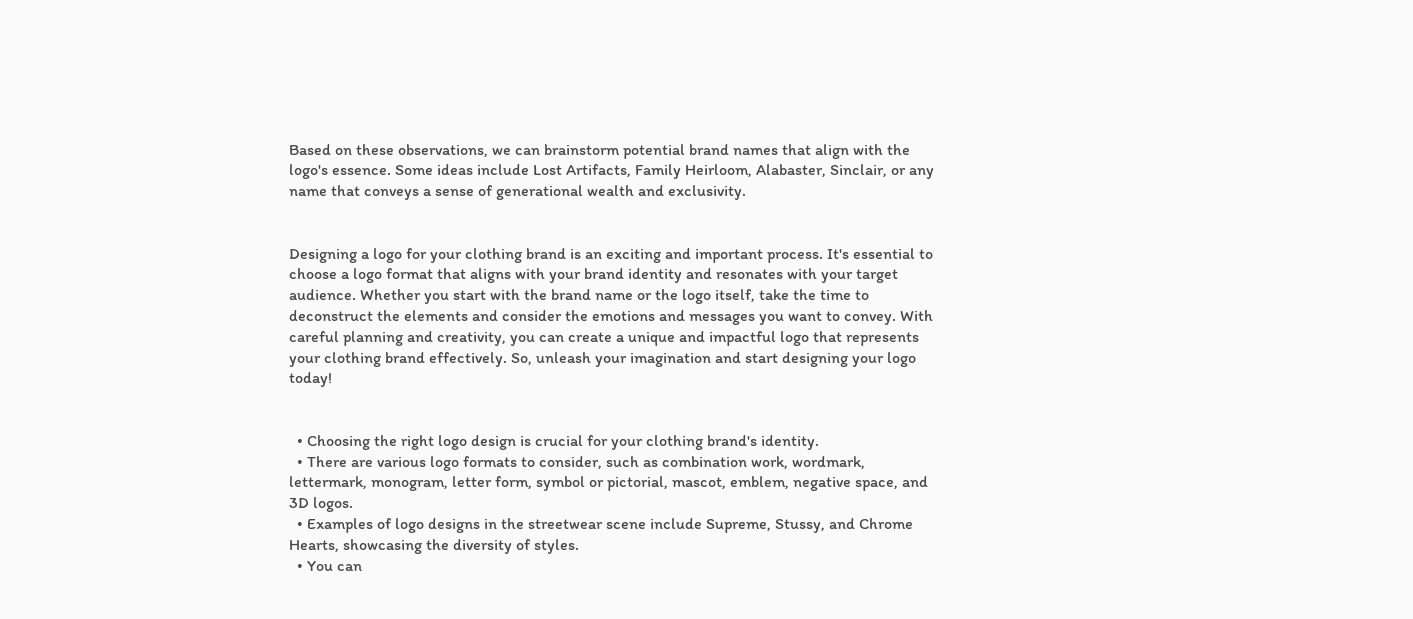Based on these observations, we can brainstorm potential brand names that align with the logo's essence. Some ideas include Lost Artifacts, Family Heirloom, Alabaster, Sinclair, or any name that conveys a sense of generational wealth and exclusivity.


Designing a logo for your clothing brand is an exciting and important process. It's essential to choose a logo format that aligns with your brand identity and resonates with your target audience. Whether you start with the brand name or the logo itself, take the time to deconstruct the elements and consider the emotions and messages you want to convey. With careful planning and creativity, you can create a unique and impactful logo that represents your clothing brand effectively. So, unleash your imagination and start designing your logo today!


  • Choosing the right logo design is crucial for your clothing brand's identity.
  • There are various logo formats to consider, such as combination work, wordmark, lettermark, monogram, letter form, symbol or pictorial, mascot, emblem, negative space, and 3D logos.
  • Examples of logo designs in the streetwear scene include Supreme, Stussy, and Chrome Hearts, showcasing the diversity of styles.
  • You can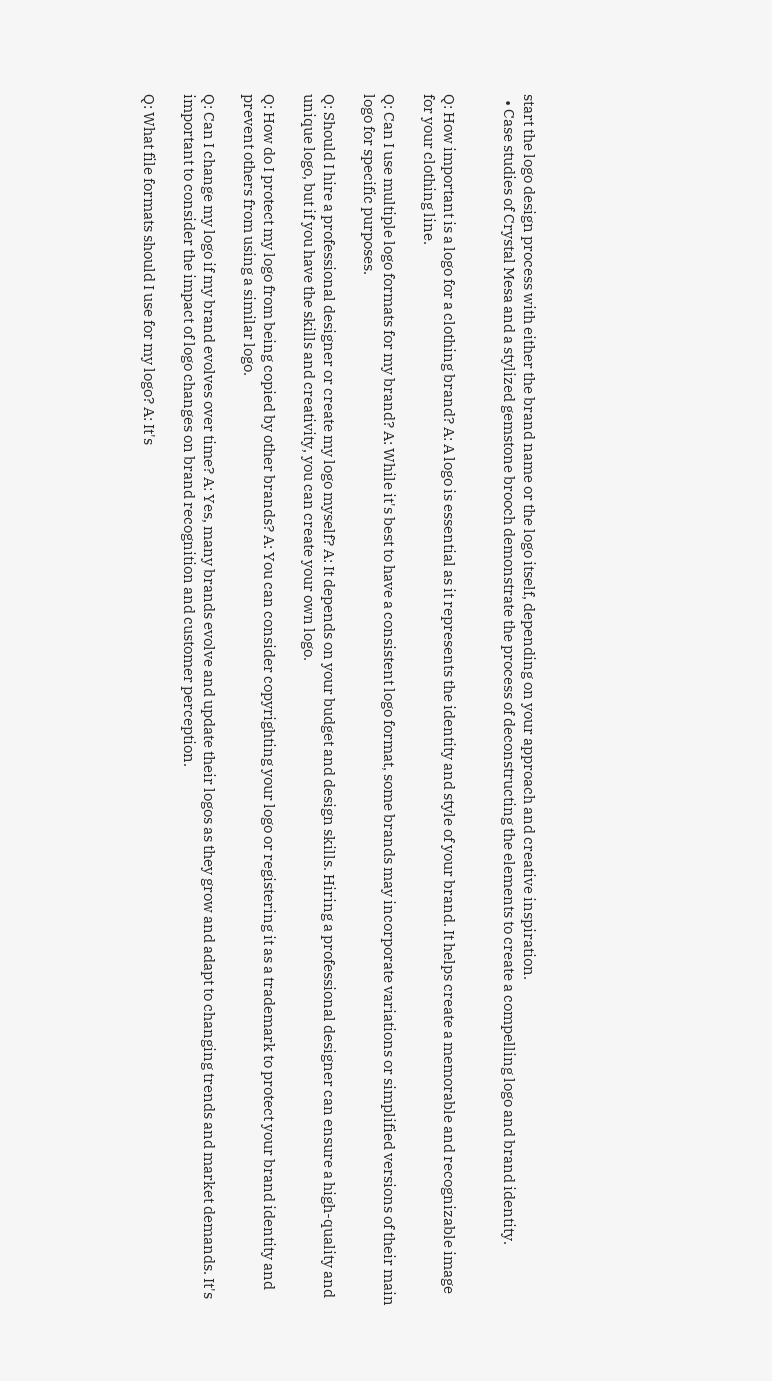start the logo design process with either the brand name or the logo itself, depending on your approach and creative inspiration.
  • Case studies of Crystal Mesa and a stylized gemstone brooch demonstrate the process of deconstructing the elements to create a compelling logo and brand identity.


Q: How important is a logo for a clothing brand? A: A logo is essential as it represents the identity and style of your brand. It helps create a memorable and recognizable image for your clothing line.

Q: Can I use multiple logo formats for my brand? A: While it's best to have a consistent logo format, some brands may incorporate variations or simplified versions of their main logo for specific purposes.

Q: Should I hire a professional designer or create my logo myself? A: It depends on your budget and design skills. Hiring a professional designer can ensure a high-quality and unique logo, but if you have the skills and creativity, you can create your own logo.

Q: How do I protect my logo from being copied by other brands? A: You can consider copyrighting your logo or registering it as a trademark to protect your brand identity and prevent others from using a similar logo.

Q: Can I change my logo if my brand evolves over time? A: Yes, many brands evolve and update their logos as they grow and adapt to changing trends and market demands. It's important to consider the impact of logo changes on brand recognition and customer perception.

Q: What file formats should I use for my logo? A: It's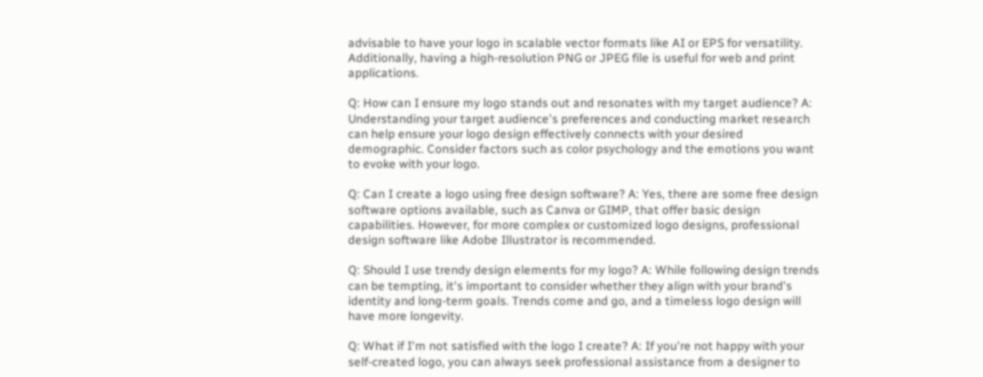advisable to have your logo in scalable vector formats like AI or EPS for versatility. Additionally, having a high-resolution PNG or JPEG file is useful for web and print applications.

Q: How can I ensure my logo stands out and resonates with my target audience? A: Understanding your target audience's preferences and conducting market research can help ensure your logo design effectively connects with your desired demographic. Consider factors such as color psychology and the emotions you want to evoke with your logo.

Q: Can I create a logo using free design software? A: Yes, there are some free design software options available, such as Canva or GIMP, that offer basic design capabilities. However, for more complex or customized logo designs, professional design software like Adobe Illustrator is recommended.

Q: Should I use trendy design elements for my logo? A: While following design trends can be tempting, it's important to consider whether they align with your brand's identity and long-term goals. Trends come and go, and a timeless logo design will have more longevity.

Q: What if I'm not satisfied with the logo I create? A: If you're not happy with your self-created logo, you can always seek professional assistance from a designer to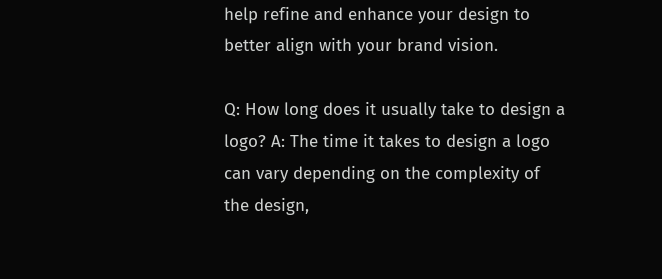help refine and enhance your design to better align with your brand vision.

Q: How long does it usually take to design a logo? A: The time it takes to design a logo can vary depending on the complexity of the design,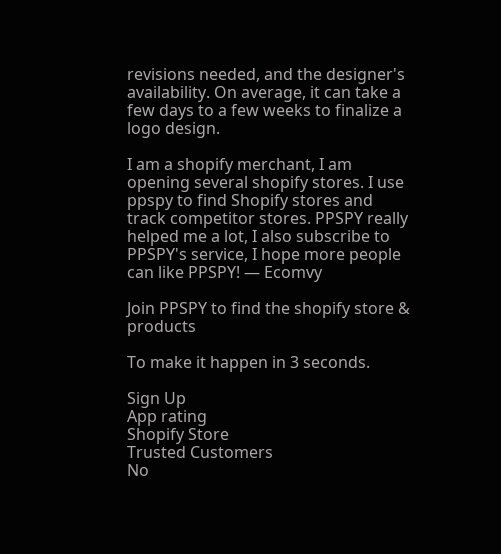revisions needed, and the designer's availability. On average, it can take a few days to a few weeks to finalize a logo design.

I am a shopify merchant, I am opening several shopify stores. I use ppspy to find Shopify stores and track competitor stores. PPSPY really helped me a lot, I also subscribe to PPSPY's service, I hope more people can like PPSPY! — Ecomvy

Join PPSPY to find the shopify store & products

To make it happen in 3 seconds.

Sign Up
App rating
Shopify Store
Trusted Customers
No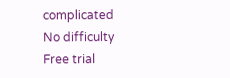complicated
No difficulty
Free trial